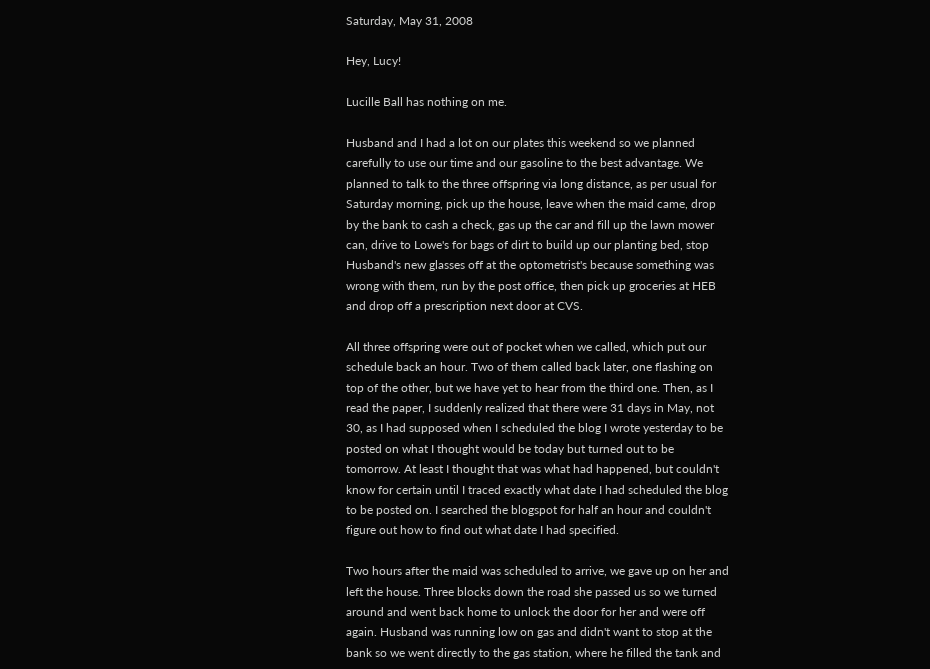Saturday, May 31, 2008

Hey, Lucy!

Lucille Ball has nothing on me.

Husband and I had a lot on our plates this weekend so we planned carefully to use our time and our gasoline to the best advantage. We planned to talk to the three offspring via long distance, as per usual for Saturday morning, pick up the house, leave when the maid came, drop by the bank to cash a check, gas up the car and fill up the lawn mower can, drive to Lowe's for bags of dirt to build up our planting bed, stop Husband's new glasses off at the optometrist's because something was wrong with them, run by the post office, then pick up groceries at HEB and drop off a prescription next door at CVS.

All three offspring were out of pocket when we called, which put our schedule back an hour. Two of them called back later, one flashing on top of the other, but we have yet to hear from the third one. Then, as I read the paper, I suddenly realized that there were 31 days in May, not 30, as I had supposed when I scheduled the blog I wrote yesterday to be posted on what I thought would be today but turned out to be tomorrow. At least I thought that was what had happened, but couldn't know for certain until I traced exactly what date I had scheduled the blog to be posted on. I searched the blogspot for half an hour and couldn't figure out how to find out what date I had specified.

Two hours after the maid was scheduled to arrive, we gave up on her and left the house. Three blocks down the road she passed us so we turned around and went back home to unlock the door for her and were off again. Husband was running low on gas and didn't want to stop at the bank so we went directly to the gas station, where he filled the tank and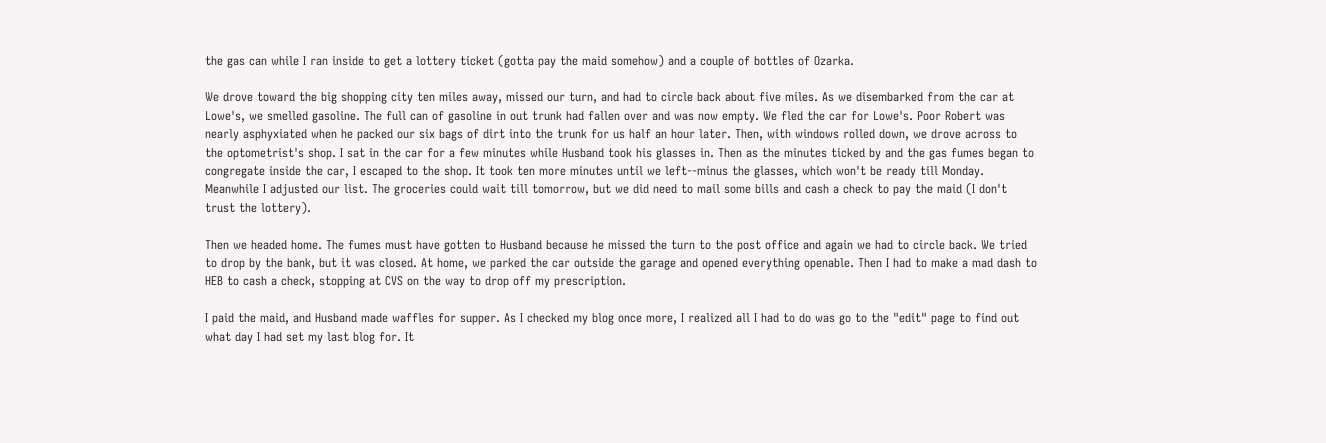the gas can while I ran inside to get a lottery ticket (gotta pay the maid somehow) and a couple of bottles of Ozarka.

We drove toward the big shopping city ten miles away, missed our turn, and had to circle back about five miles. As we disembarked from the car at Lowe's, we smelled gasoline. The full can of gasoline in out trunk had fallen over and was now empty. We fled the car for Lowe's. Poor Robert was nearly asphyxiated when he packed our six bags of dirt into the trunk for us half an hour later. Then, with windows rolled down, we drove across to the optometrist's shop. I sat in the car for a few minutes while Husband took his glasses in. Then as the minutes ticked by and the gas fumes began to congregate inside the car, I escaped to the shop. It took ten more minutes until we left--minus the glasses, which won't be ready till Monday. Meanwhile I adjusted our list. The groceries could wait till tomorrow, but we did need to mail some bills and cash a check to pay the maid (I don't trust the lottery).

Then we headed home. The fumes must have gotten to Husband because he missed the turn to the post office and again we had to circle back. We tried to drop by the bank, but it was closed. At home, we parked the car outside the garage and opened everything openable. Then I had to make a mad dash to HEB to cash a check, stopping at CVS on the way to drop off my prescription.

I paid the maid, and Husband made waffles for supper. As I checked my blog once more, I realized all I had to do was go to the "edit" page to find out what day I had set my last blog for. It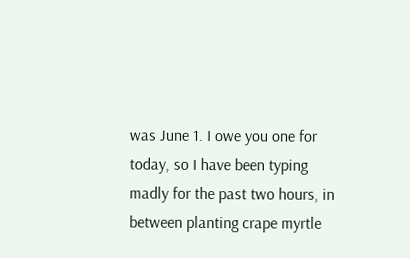was June 1. I owe you one for today, so I have been typing madly for the past two hours, in between planting crape myrtle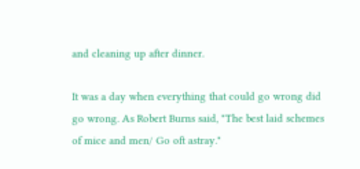and cleaning up after dinner.

It was a day when everything that could go wrong did go wrong. As Robert Burns said, "The best laid schemes of mice and men/ Go oft astray."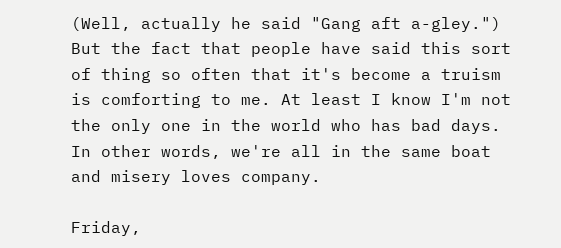(Well, actually he said "Gang aft a-gley.") But the fact that people have said this sort of thing so often that it's become a truism is comforting to me. At least I know I'm not the only one in the world who has bad days. In other words, we're all in the same boat and misery loves company.

Friday,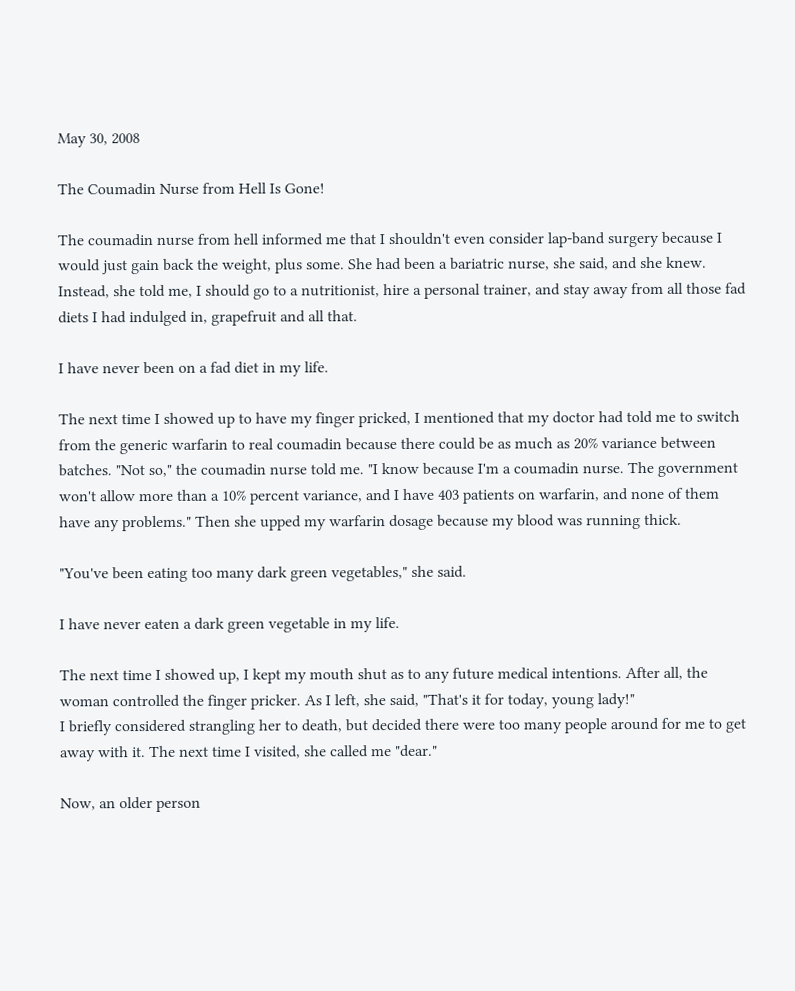May 30, 2008

The Coumadin Nurse from Hell Is Gone!

The coumadin nurse from hell informed me that I shouldn't even consider lap-band surgery because I would just gain back the weight, plus some. She had been a bariatric nurse, she said, and she knew. Instead, she told me, I should go to a nutritionist, hire a personal trainer, and stay away from all those fad diets I had indulged in, grapefruit and all that.

I have never been on a fad diet in my life.

The next time I showed up to have my finger pricked, I mentioned that my doctor had told me to switch from the generic warfarin to real coumadin because there could be as much as 20% variance between batches. "Not so," the coumadin nurse told me. "I know because I'm a coumadin nurse. The government won't allow more than a 10% percent variance, and I have 403 patients on warfarin, and none of them have any problems." Then she upped my warfarin dosage because my blood was running thick.

"You've been eating too many dark green vegetables," she said.

I have never eaten a dark green vegetable in my life.

The next time I showed up, I kept my mouth shut as to any future medical intentions. After all, the woman controlled the finger pricker. As I left, she said, "That's it for today, young lady!"
I briefly considered strangling her to death, but decided there were too many people around for me to get away with it. The next time I visited, she called me "dear."

Now, an older person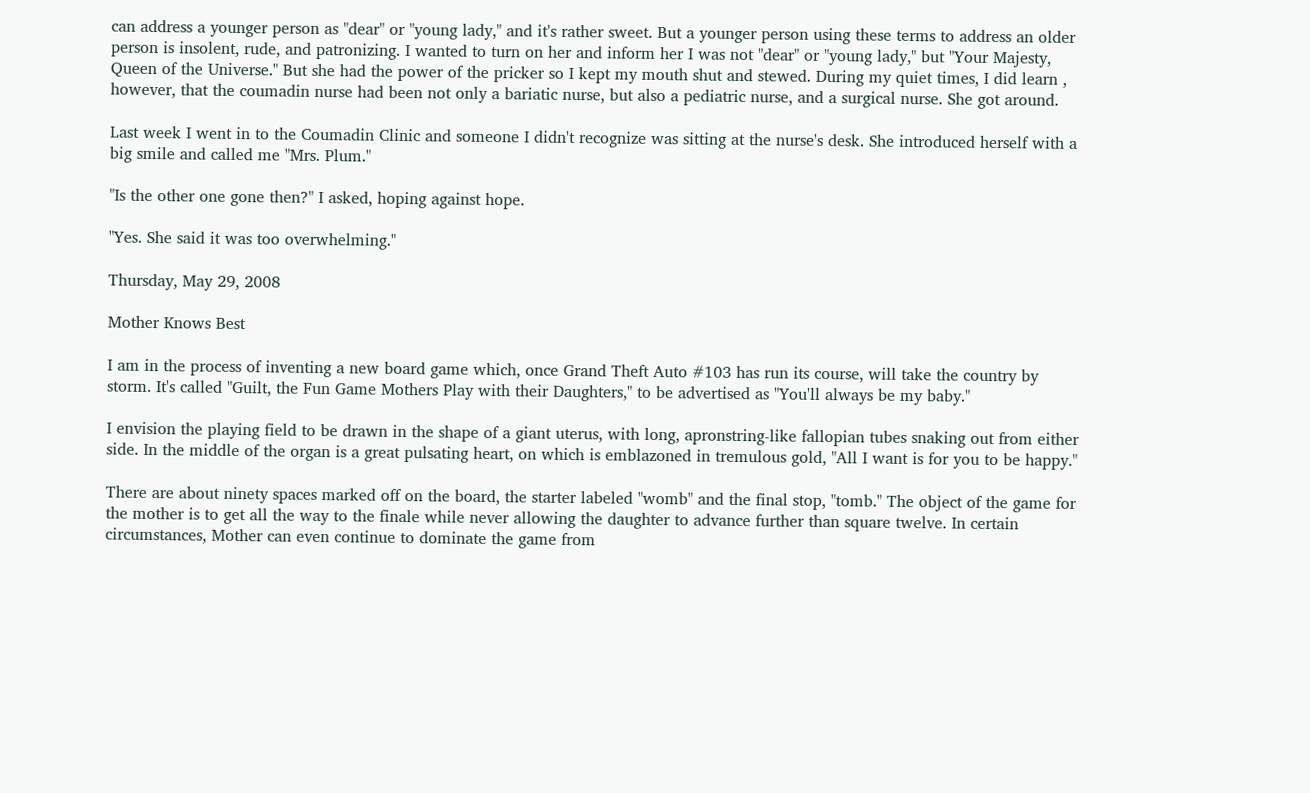can address a younger person as "dear" or "young lady," and it's rather sweet. But a younger person using these terms to address an older person is insolent, rude, and patronizing. I wanted to turn on her and inform her I was not "dear" or "young lady," but "Your Majesty, Queen of the Universe." But she had the power of the pricker so I kept my mouth shut and stewed. During my quiet times, I did learn , however, that the coumadin nurse had been not only a bariatic nurse, but also a pediatric nurse, and a surgical nurse. She got around.

Last week I went in to the Coumadin Clinic and someone I didn't recognize was sitting at the nurse's desk. She introduced herself with a big smile and called me "Mrs. Plum."

"Is the other one gone then?" I asked, hoping against hope.

"Yes. She said it was too overwhelming."

Thursday, May 29, 2008

Mother Knows Best

I am in the process of inventing a new board game which, once Grand Theft Auto #103 has run its course, will take the country by storm. It's called "Guilt, the Fun Game Mothers Play with their Daughters," to be advertised as "You'll always be my baby."

I envision the playing field to be drawn in the shape of a giant uterus, with long, apronstring-like fallopian tubes snaking out from either side. In the middle of the organ is a great pulsating heart, on which is emblazoned in tremulous gold, "All I want is for you to be happy."

There are about ninety spaces marked off on the board, the starter labeled "womb" and the final stop, "tomb." The object of the game for the mother is to get all the way to the finale while never allowing the daughter to advance further than square twelve. In certain circumstances, Mother can even continue to dominate the game from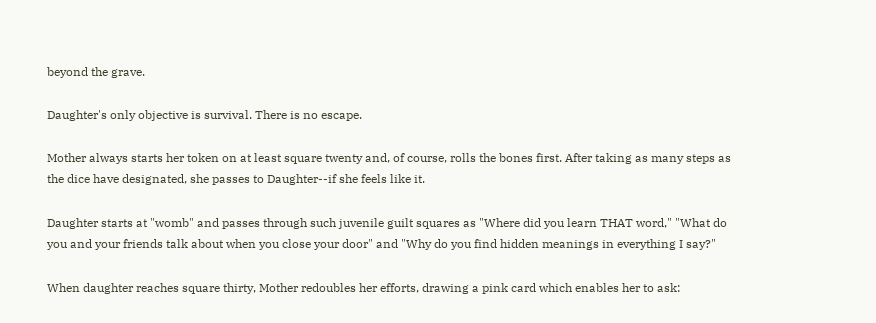beyond the grave.

Daughter's only objective is survival. There is no escape.

Mother always starts her token on at least square twenty and, of course, rolls the bones first. After taking as many steps as the dice have designated, she passes to Daughter--if she feels like it.

Daughter starts at "womb" and passes through such juvenile guilt squares as "Where did you learn THAT word," "What do you and your friends talk about when you close your door" and "Why do you find hidden meanings in everything I say?"

When daughter reaches square thirty, Mother redoubles her efforts, drawing a pink card which enables her to ask: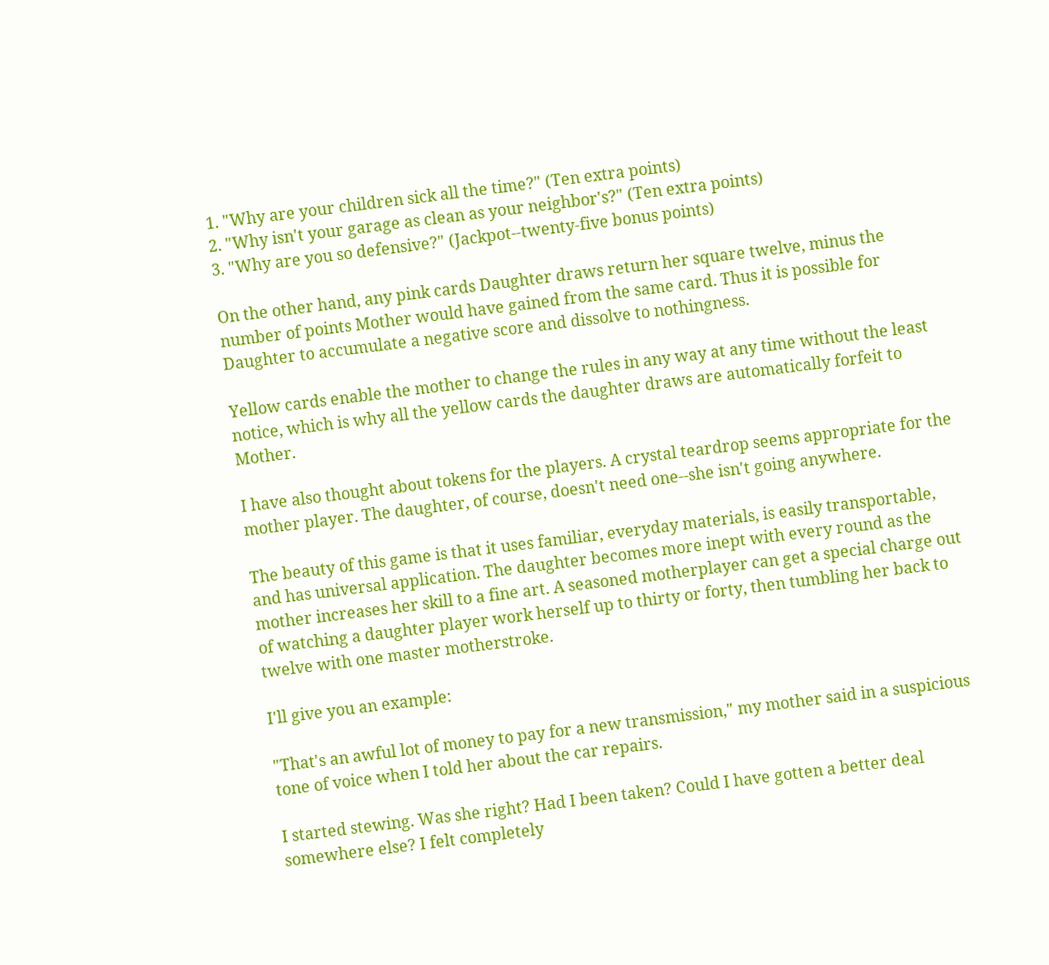1. "Why are your children sick all the time?" (Ten extra points)
2. "Why isn't your garage as clean as your neighbor's?" (Ten extra points)
3. "Why are you so defensive?" (Jackpot--twenty-five bonus points)

On the other hand, any pink cards Daughter draws return her square twelve, minus the number of points Mother would have gained from the same card. Thus it is possible for Daughter to accumulate a negative score and dissolve to nothingness.

Yellow cards enable the mother to change the rules in any way at any time without the least notice, which is why all the yellow cards the daughter draws are automatically forfeit to Mother.

I have also thought about tokens for the players. A crystal teardrop seems appropriate for the mother player. The daughter, of course, doesn't need one--she isn't going anywhere.

The beauty of this game is that it uses familiar, everyday materials, is easily transportable, and has universal application. The daughter becomes more inept with every round as the mother increases her skill to a fine art. A seasoned motherplayer can get a special charge out of watching a daughter player work herself up to thirty or forty, then tumbling her back to twelve with one master motherstroke.

I'll give you an example:

"That's an awful lot of money to pay for a new transmission," my mother said in a suspicious tone of voice when I told her about the car repairs.

I started stewing. Was she right? Had I been taken? Could I have gotten a better deal somewhere else? I felt completely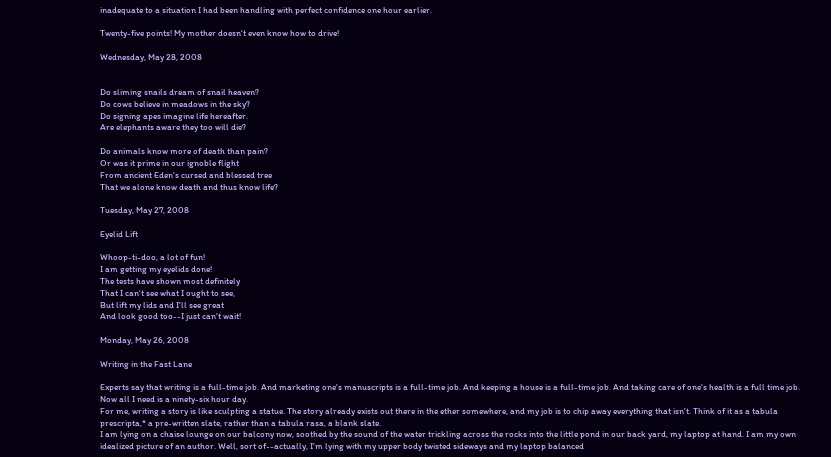inadequate to a situation I had been handling with perfect confidence one hour earlier.

Twenty-five points! My mother doesn't even know how to drive!

Wednesday, May 28, 2008


Do sliming snails dream of snail heaven?
Do cows believe in meadows in the sky?
Do signing apes imagine life hereafter.
Are elephants aware they too will die?

Do animals know more of death than pain?
Or was it prime in our ignoble flight
From ancient Eden's cursed and blessed tree
That we alone know death and thus know life?

Tuesday, May 27, 2008

Eyelid Lift

Whoop-ti-doo, a lot of fun!
I am getting my eyelids done!
The tests have shown most definitely
That I can't see what I ought to see,
But lift my lids and I'll see great
And look good too--I just can't wait!

Monday, May 26, 2008

Writing in the Fast Lane

Experts say that writing is a full-time job. And marketing one's manuscripts is a full-time job. And keeping a house is a full-time job. And taking care of one's health is a full time job. Now all I need is a ninety-six hour day.
For me, writing a story is like sculpting a statue. The story already exists out there in the ether somewhere, and my job is to chip away everything that isn't. Think of it as a tabula prescripta,* a pre-written slate, rather than a tabula rasa, a blank slate.
I am lying on a chaise lounge on our balcony now, soothed by the sound of the water trickling across the rocks into the little pond in our back yard, my laptop at hand. I am my own idealized picture of an author. Well, sort of--actually, I'm lying with my upper body twisted sideways and my laptop balanced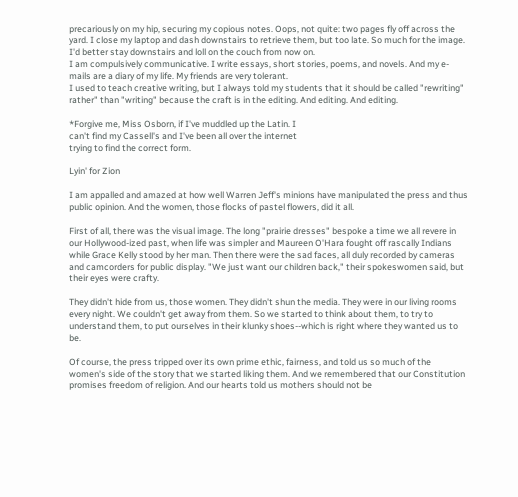precariously on my hip, securing my copious notes. Oops, not quite: two pages fly off across the yard. I close my laptop and dash downstairs to retrieve them, but too late. So much for the image. I'd better stay downstairs and loll on the couch from now on.
I am compulsively communicative. I write essays, short stories, poems, and novels. And my e-mails are a diary of my life. My friends are very tolerant.
I used to teach creative writing, but I always told my students that it should be called "rewriting" rather" than "writing" because the craft is in the editing. And editing. And editing.

*Forgive me, Miss Osborn, if I've muddled up the Latin. I
can't find my Cassell's and I've been all over the internet
trying to find the correct form.

Lyin' for Zion

I am appalled and amazed at how well Warren Jeff's minions have manipulated the press and thus public opinion. And the women, those flocks of pastel flowers, did it all.

First of all, there was the visual image. The long "prairie dresses" bespoke a time we all revere in our Hollywood-ized past, when life was simpler and Maureen O'Hara fought off rascally Indians while Grace Kelly stood by her man. Then there were the sad faces, all duly recorded by cameras and camcorders for public display. "We just want our children back," their spokeswomen said, but their eyes were crafty.

They didn't hide from us, those women. They didn't shun the media. They were in our living rooms every night. We couldn't get away from them. So we started to think about them, to try to understand them, to put ourselves in their klunky shoes--which is right where they wanted us to be.

Of course, the press tripped over its own prime ethic, fairness, and told us so much of the women's side of the story that we started liking them. And we remembered that our Constitution promises freedom of religion. And our hearts told us mothers should not be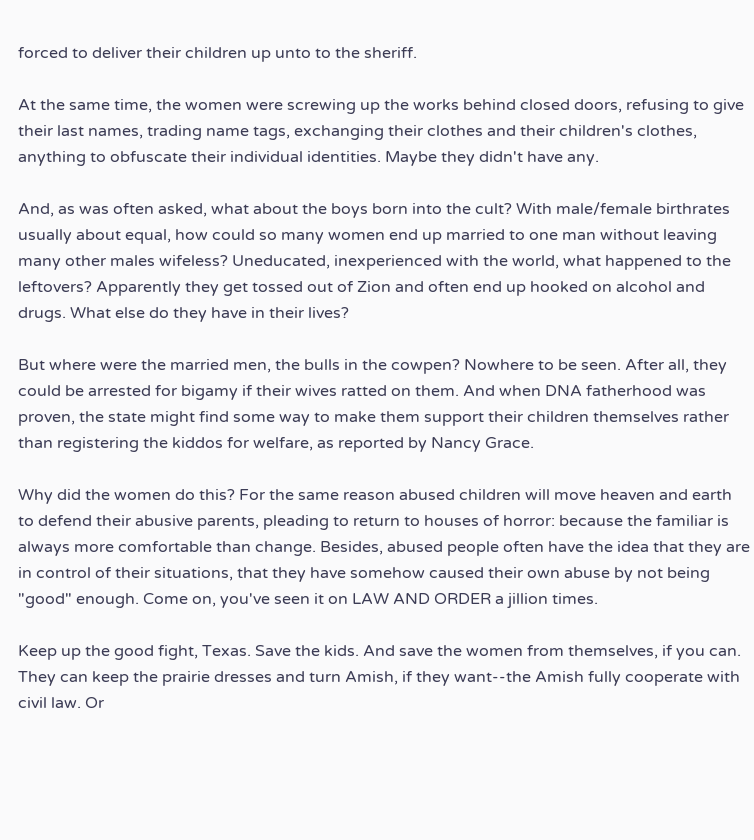forced to deliver their children up unto to the sheriff.

At the same time, the women were screwing up the works behind closed doors, refusing to give their last names, trading name tags, exchanging their clothes and their children's clothes, anything to obfuscate their individual identities. Maybe they didn't have any.

And, as was often asked, what about the boys born into the cult? With male/female birthrates usually about equal, how could so many women end up married to one man without leaving many other males wifeless? Uneducated, inexperienced with the world, what happened to the leftovers? Apparently they get tossed out of Zion and often end up hooked on alcohol and drugs. What else do they have in their lives?

But where were the married men, the bulls in the cowpen? Nowhere to be seen. After all, they could be arrested for bigamy if their wives ratted on them. And when DNA fatherhood was proven, the state might find some way to make them support their children themselves rather than registering the kiddos for welfare, as reported by Nancy Grace.

Why did the women do this? For the same reason abused children will move heaven and earth to defend their abusive parents, pleading to return to houses of horror: because the familiar is always more comfortable than change. Besides, abused people often have the idea that they are in control of their situations, that they have somehow caused their own abuse by not being "good" enough. Come on, you've seen it on LAW AND ORDER a jillion times.

Keep up the good fight, Texas. Save the kids. And save the women from themselves, if you can. They can keep the prairie dresses and turn Amish, if they want--the Amish fully cooperate with civil law. Or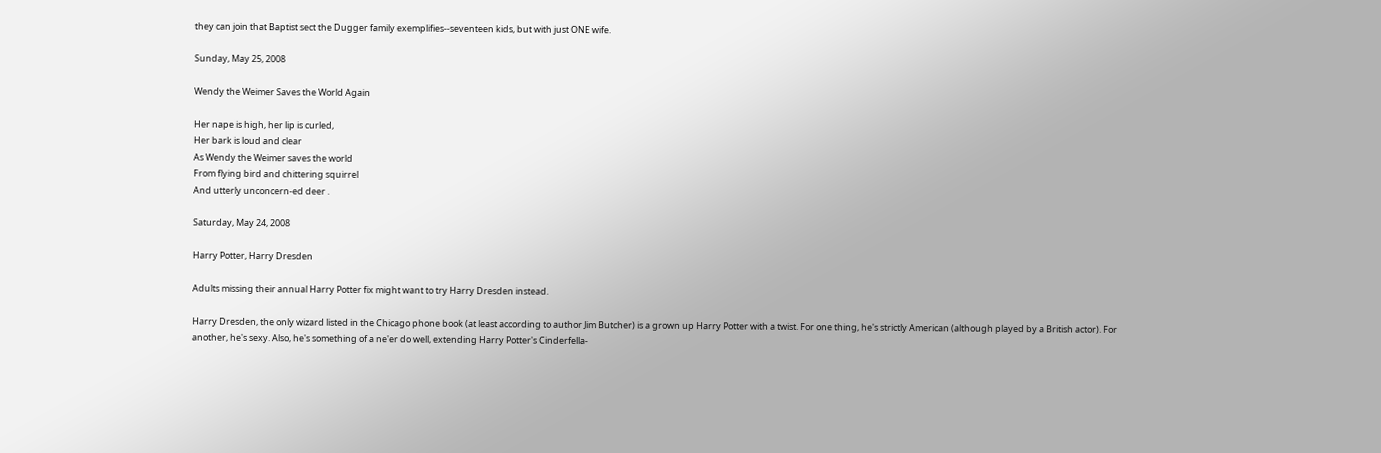they can join that Baptist sect the Dugger family exemplifies--seventeen kids, but with just ONE wife.

Sunday, May 25, 2008

Wendy the Weimer Saves the World Again

Her nape is high, her lip is curled,
Her bark is loud and clear
As Wendy the Weimer saves the world
From flying bird and chittering squirrel
And utterly unconcern-ed deer .

Saturday, May 24, 2008

Harry Potter, Harry Dresden

Adults missing their annual Harry Potter fix might want to try Harry Dresden instead.

Harry Dresden, the only wizard listed in the Chicago phone book (at least according to author Jim Butcher) is a grown up Harry Potter with a twist. For one thing, he's strictly American (although played by a British actor). For another, he's sexy. Also, he's something of a ne'er do well, extending Harry Potter's Cinderfella-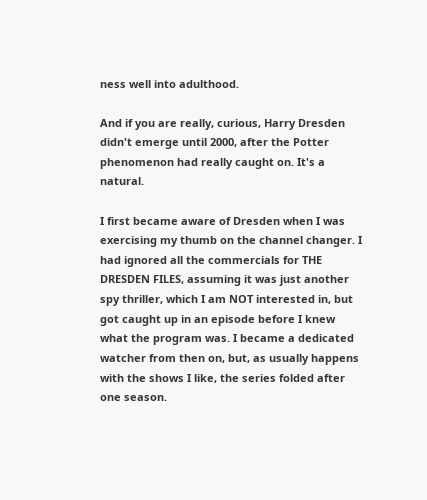ness well into adulthood.

And if you are really, curious, Harry Dresden didn't emerge until 2000, after the Potter phenomenon had really caught on. It's a natural.

I first became aware of Dresden when I was exercising my thumb on the channel changer. I had ignored all the commercials for THE DRESDEN FILES, assuming it was just another spy thriller, which I am NOT interested in, but got caught up in an episode before I knew what the program was. I became a dedicated watcher from then on, but, as usually happens with the shows I like, the series folded after one season.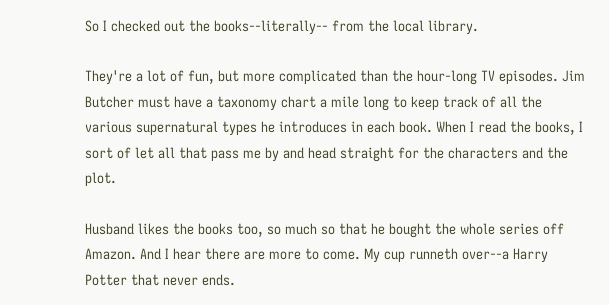So I checked out the books--literally-- from the local library.

They're a lot of fun, but more complicated than the hour-long TV episodes. Jim Butcher must have a taxonomy chart a mile long to keep track of all the various supernatural types he introduces in each book. When I read the books, I sort of let all that pass me by and head straight for the characters and the plot.

Husband likes the books too, so much so that he bought the whole series off Amazon. And I hear there are more to come. My cup runneth over--a Harry Potter that never ends.